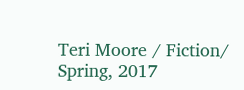Teri Moore / Fiction/ Spring, 2017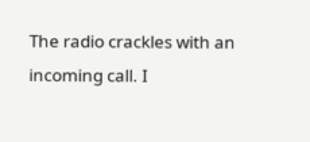The radio crackles with an incoming call. I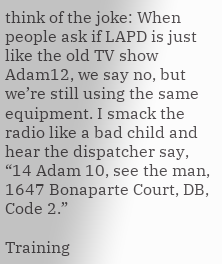think of the joke: When people ask if LAPD is just like the old TV show Adam12, we say no, but we’re still using the same equipment. I smack the radio like a bad child and hear the dispatcher say, “14 Adam 10, see the man, 1647 Bonaparte Court, DB, Code 2.”

Training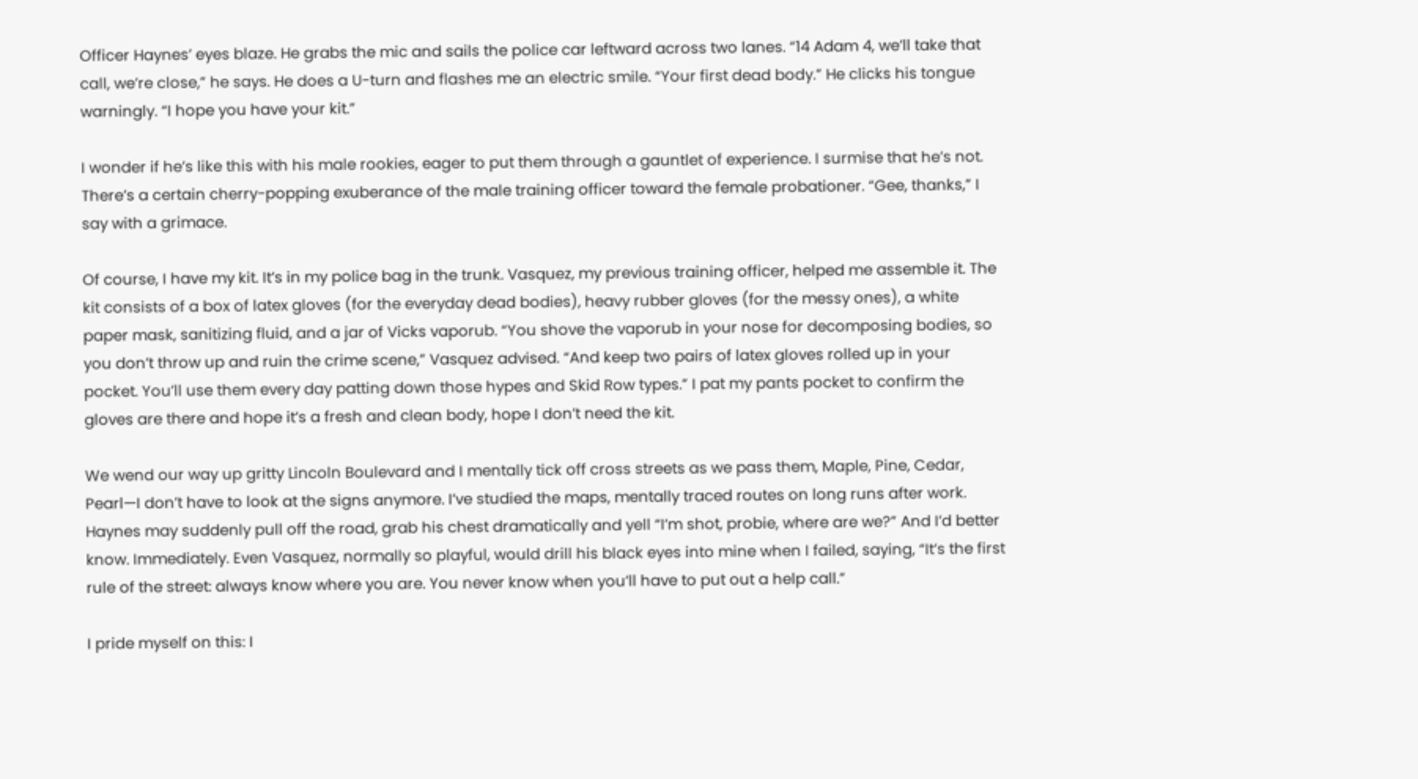Officer Haynes’ eyes blaze. He grabs the mic and sails the police car leftward across two lanes. “14 Adam 4, we’ll take that call, we’re close,” he says. He does a U-turn and flashes me an electric smile. “Your first dead body.” He clicks his tongue warningly. “I hope you have your kit.”

I wonder if he’s like this with his male rookies, eager to put them through a gauntlet of experience. I surmise that he’s not. There’s a certain cherry-popping exuberance of the male training officer toward the female probationer. “Gee, thanks,” I say with a grimace.

Of course, I have my kit. It’s in my police bag in the trunk. Vasquez, my previous training officer, helped me assemble it. The kit consists of a box of latex gloves (for the everyday dead bodies), heavy rubber gloves (for the messy ones), a white paper mask, sanitizing fluid, and a jar of Vicks vaporub. “You shove the vaporub in your nose for decomposing bodies, so you don’t throw up and ruin the crime scene,” Vasquez advised. “And keep two pairs of latex gloves rolled up in your pocket. You’ll use them every day patting down those hypes and Skid Row types.” I pat my pants pocket to confirm the gloves are there and hope it’s a fresh and clean body, hope I don’t need the kit.

We wend our way up gritty Lincoln Boulevard and I mentally tick off cross streets as we pass them, Maple, Pine, Cedar, Pearl—I don’t have to look at the signs anymore. I’ve studied the maps, mentally traced routes on long runs after work. Haynes may suddenly pull off the road, grab his chest dramatically and yell “I’m shot, probie, where are we?” And I’d better know. Immediately. Even Vasquez, normally so playful, would drill his black eyes into mine when I failed, saying, “It’s the first rule of the street: always know where you are. You never know when you’ll have to put out a help call.”

I pride myself on this: I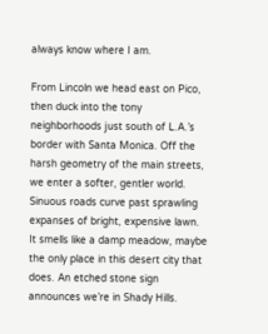always know where I am.

From Lincoln we head east on Pico, then duck into the tony neighborhoods just south of L.A.’s border with Santa Monica. Off the harsh geometry of the main streets, we enter a softer, gentler world. Sinuous roads curve past sprawling expanses of bright, expensive lawn. It smells like a damp meadow, maybe the only place in this desert city that does. An etched stone sign announces we’re in Shady Hills.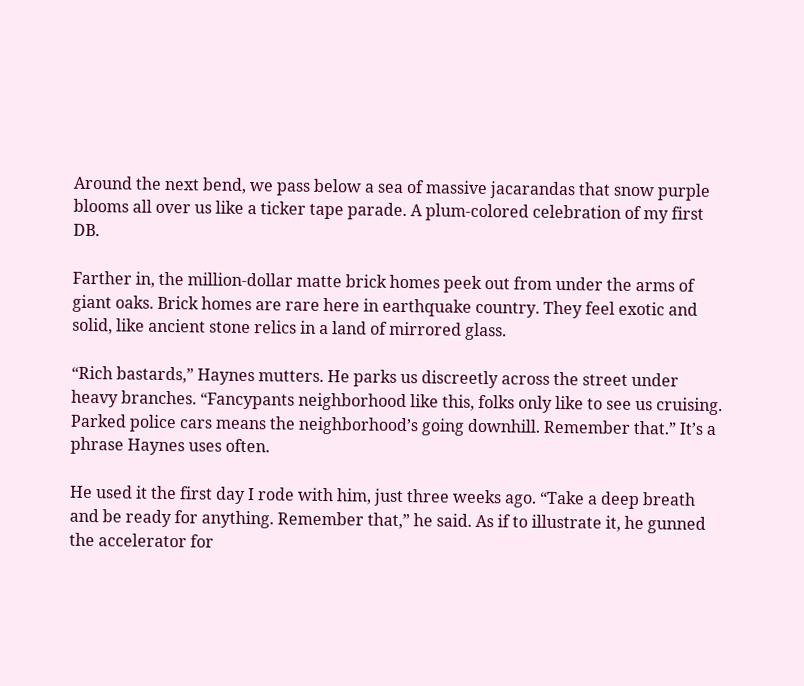Around the next bend, we pass below a sea of massive jacarandas that snow purple blooms all over us like a ticker tape parade. A plum-colored celebration of my first DB.

Farther in, the million-dollar matte brick homes peek out from under the arms of giant oaks. Brick homes are rare here in earthquake country. They feel exotic and solid, like ancient stone relics in a land of mirrored glass.

“Rich bastards,” Haynes mutters. He parks us discreetly across the street under heavy branches. “Fancypants neighborhood like this, folks only like to see us cruising. Parked police cars means the neighborhood’s going downhill. Remember that.” It’s a phrase Haynes uses often.

He used it the first day I rode with him, just three weeks ago. “Take a deep breath and be ready for anything. Remember that,” he said. As if to illustrate it, he gunned the accelerator for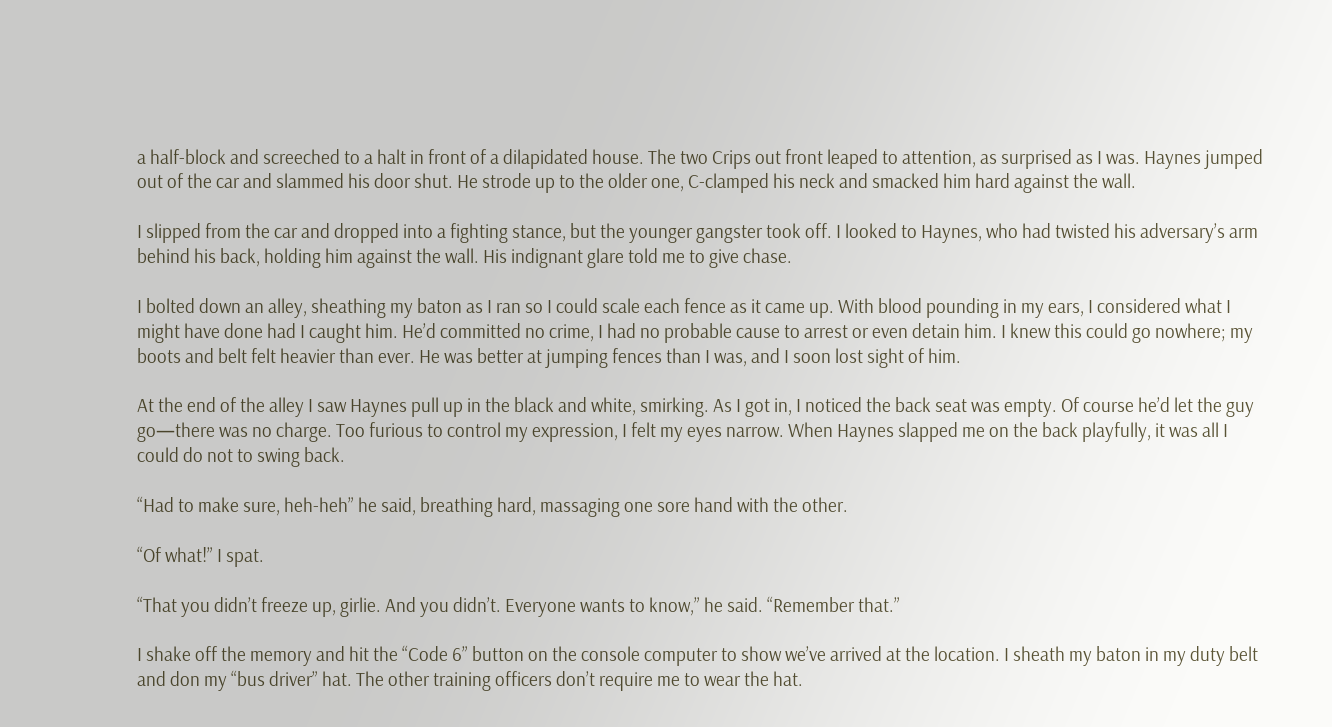a half-block and screeched to a halt in front of a dilapidated house. The two Crips out front leaped to attention, as surprised as I was. Haynes jumped out of the car and slammed his door shut. He strode up to the older one, C-clamped his neck and smacked him hard against the wall.

I slipped from the car and dropped into a fighting stance, but the younger gangster took off. I looked to Haynes, who had twisted his adversary’s arm behind his back, holding him against the wall. His indignant glare told me to give chase.

I bolted down an alley, sheathing my baton as I ran so I could scale each fence as it came up. With blood pounding in my ears, I considered what I might have done had I caught him. He’d committed no crime, I had no probable cause to arrest or even detain him. I knew this could go nowhere; my boots and belt felt heavier than ever. He was better at jumping fences than I was, and I soon lost sight of him.

At the end of the alley I saw Haynes pull up in the black and white, smirking. As I got in, I noticed the back seat was empty. Of course he’d let the guy go—there was no charge. Too furious to control my expression, I felt my eyes narrow. When Haynes slapped me on the back playfully, it was all I could do not to swing back.

“Had to make sure, heh-heh” he said, breathing hard, massaging one sore hand with the other.

“Of what!” I spat.

“That you didn’t freeze up, girlie. And you didn’t. Everyone wants to know,” he said. “Remember that.”

I shake off the memory and hit the “Code 6” button on the console computer to show we’ve arrived at the location. I sheath my baton in my duty belt and don my “bus driver” hat. The other training officers don’t require me to wear the hat.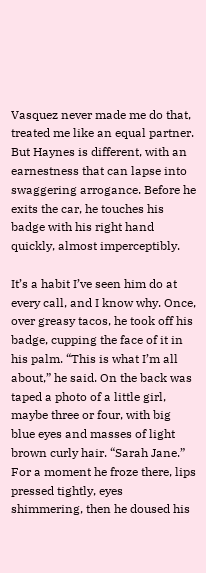Vasquez never made me do that, treated me like an equal partner. But Haynes is different, with an earnestness that can lapse into swaggering arrogance. Before he exits the car, he touches his badge with his right hand quickly, almost imperceptibly.

It’s a habit I’ve seen him do at every call, and I know why. Once, over greasy tacos, he took off his badge, cupping the face of it in his palm. “This is what I’m all about,” he said. On the back was taped a photo of a little girl, maybe three or four, with big blue eyes and masses of light brown curly hair. “Sarah Jane.” For a moment he froze there, lips pressed tightly, eyes shimmering, then he doused his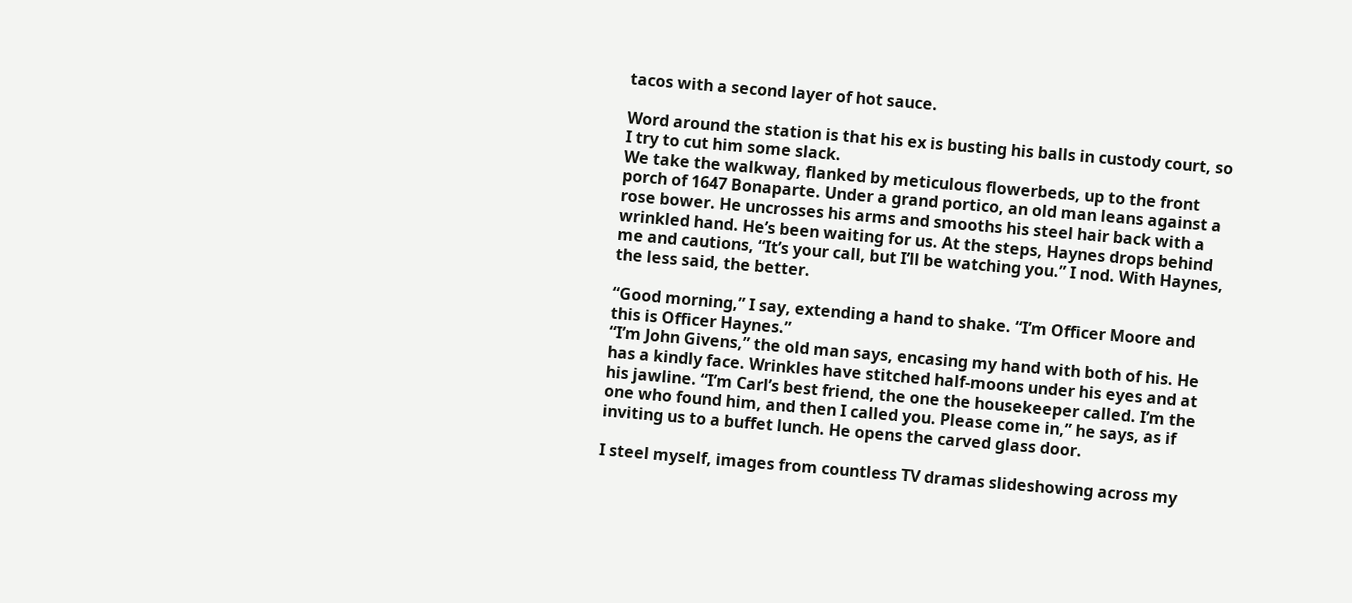tacos with a second layer of hot sauce.

Word around the station is that his ex is busting his balls in custody court, so I try to cut him some slack.
We take the walkway, flanked by meticulous flowerbeds, up to the front porch of 1647 Bonaparte. Under a grand portico, an old man leans against a rose bower. He uncrosses his arms and smooths his steel hair back with a wrinkled hand. He’s been waiting for us. At the steps, Haynes drops behind me and cautions, “It’s your call, but I’ll be watching you.” I nod. With Haynes, the less said, the better.

“Good morning,” I say, extending a hand to shake. “I’m Officer Moore and this is Officer Haynes.”
“I’m John Givens,” the old man says, encasing my hand with both of his. He has a kindly face. Wrinkles have stitched half-moons under his eyes and at his jawline. “I’m Carl’s best friend, the one the housekeeper called. I’m the one who found him, and then I called you. Please come in,” he says, as if inviting us to a buffet lunch. He opens the carved glass door.

I steel myself, images from countless TV dramas slideshowing across my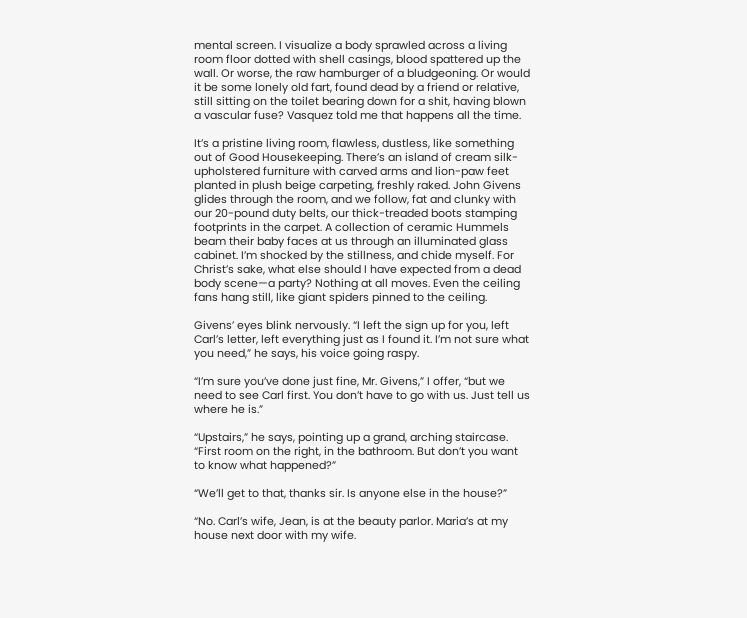mental screen. I visualize a body sprawled across a living room floor dotted with shell casings, blood spattered up the wall. Or worse, the raw hamburger of a bludgeoning. Or would it be some lonely old fart, found dead by a friend or relative, still sitting on the toilet bearing down for a shit, having blown a vascular fuse? Vasquez told me that happens all the time.

It’s a pristine living room, flawless, dustless, like something out of Good Housekeeping. There’s an island of cream silk-upholstered furniture with carved arms and lion-paw feet planted in plush beige carpeting, freshly raked. John Givens glides through the room, and we follow, fat and clunky with our 20-pound duty belts, our thick-treaded boots stamping footprints in the carpet. A collection of ceramic Hummels beam their baby faces at us through an illuminated glass cabinet. I’m shocked by the stillness, and chide myself. For Christ’s sake, what else should I have expected from a dead body scene—a party? Nothing at all moves. Even the ceiling fans hang still, like giant spiders pinned to the ceiling.

Givens’ eyes blink nervously. “I left the sign up for you, left Carl’s letter, left everything just as I found it. I’m not sure what you need,” he says, his voice going raspy.

“I’m sure you’ve done just fine, Mr. Givens,” I offer, “but we need to see Carl first. You don’t have to go with us. Just tell us where he is.”

“Upstairs,” he says, pointing up a grand, arching staircase. “First room on the right, in the bathroom. But don’t you want to know what happened?”

“We’ll get to that, thanks sir. Is anyone else in the house?”

“No. Carl’s wife, Jean, is at the beauty parlor. Maria’s at my house next door with my wife.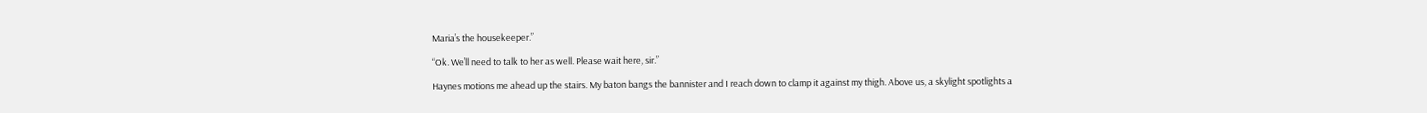Maria’s the housekeeper.”

“Ok. We’ll need to talk to her as well. Please wait here, sir.”

Haynes motions me ahead up the stairs. My baton bangs the bannister and I reach down to clamp it against my thigh. Above us, a skylight spotlights a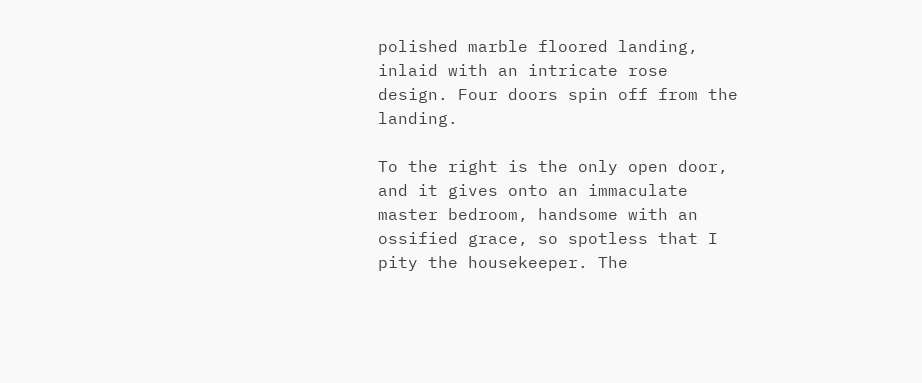polished marble floored landing, inlaid with an intricate rose design. Four doors spin off from the landing.

To the right is the only open door, and it gives onto an immaculate master bedroom, handsome with an ossified grace, so spotless that I pity the housekeeper. The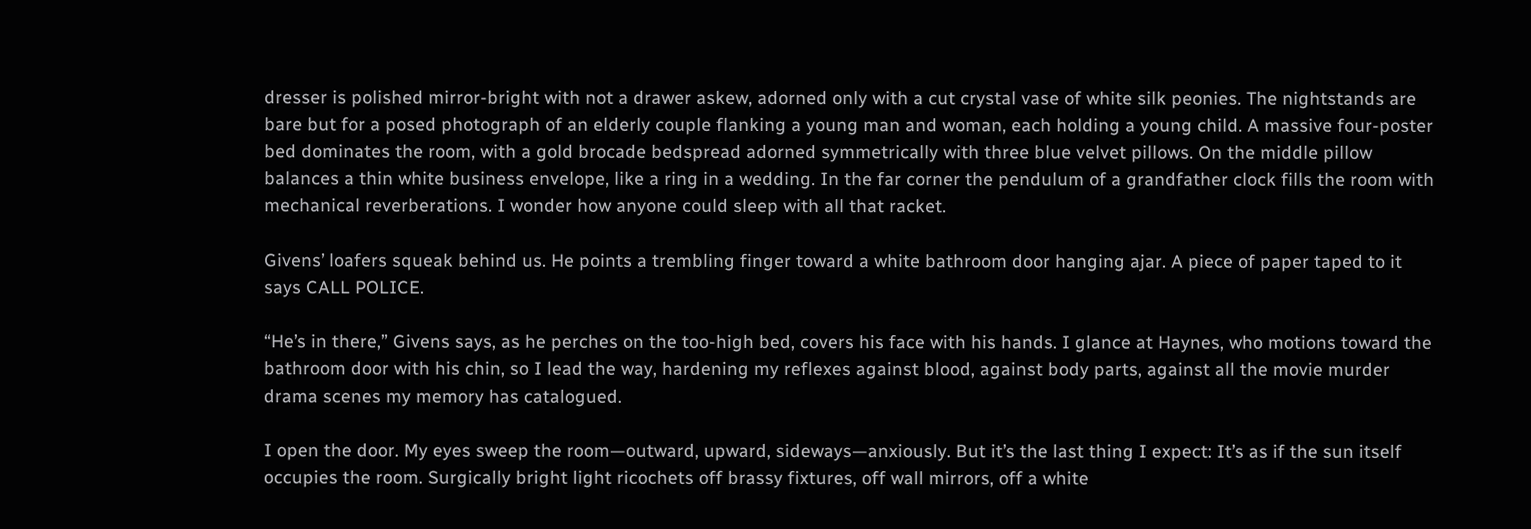dresser is polished mirror-bright with not a drawer askew, adorned only with a cut crystal vase of white silk peonies. The nightstands are bare but for a posed photograph of an elderly couple flanking a young man and woman, each holding a young child. A massive four-poster bed dominates the room, with a gold brocade bedspread adorned symmetrically with three blue velvet pillows. On the middle pillow balances a thin white business envelope, like a ring in a wedding. In the far corner the pendulum of a grandfather clock fills the room with mechanical reverberations. I wonder how anyone could sleep with all that racket.

Givens’ loafers squeak behind us. He points a trembling finger toward a white bathroom door hanging ajar. A piece of paper taped to it says CALL POLICE.

“He’s in there,” Givens says, as he perches on the too-high bed, covers his face with his hands. I glance at Haynes, who motions toward the bathroom door with his chin, so I lead the way, hardening my reflexes against blood, against body parts, against all the movie murder drama scenes my memory has catalogued.

I open the door. My eyes sweep the room—outward, upward, sideways—anxiously. But it’s the last thing I expect: It’s as if the sun itself occupies the room. Surgically bright light ricochets off brassy fixtures, off wall mirrors, off a white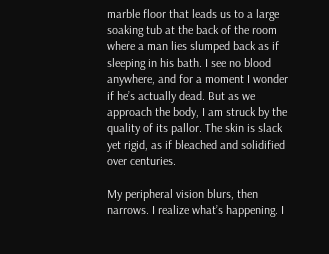marble floor that leads us to a large soaking tub at the back of the room where a man lies slumped back as if sleeping in his bath. I see no blood anywhere, and for a moment I wonder if he’s actually dead. But as we approach the body, I am struck by the quality of its pallor. The skin is slack yet rigid, as if bleached and solidified over centuries.

My peripheral vision blurs, then narrows. I realize what’s happening. I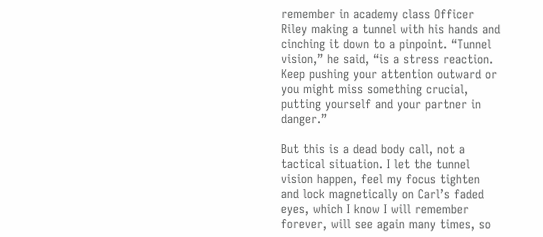remember in academy class Officer Riley making a tunnel with his hands and cinching it down to a pinpoint. “Tunnel vision,” he said, “is a stress reaction. Keep pushing your attention outward or you might miss something crucial, putting yourself and your partner in danger.”

But this is a dead body call, not a tactical situation. I let the tunnel vision happen, feel my focus tighten and lock magnetically on Carl’s faded eyes, which I know I will remember forever, will see again many times, so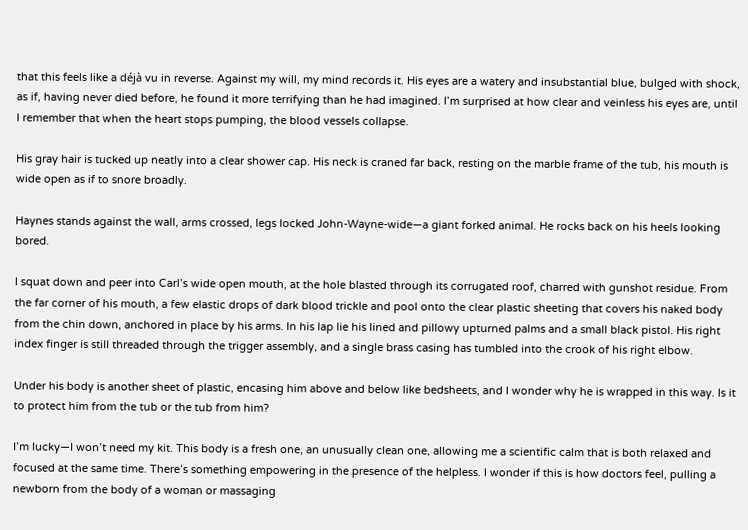that this feels like a déjà vu in reverse. Against my will, my mind records it. His eyes are a watery and insubstantial blue, bulged with shock, as if, having never died before, he found it more terrifying than he had imagined. I’m surprised at how clear and veinless his eyes are, until I remember that when the heart stops pumping, the blood vessels collapse.

His gray hair is tucked up neatly into a clear shower cap. His neck is craned far back, resting on the marble frame of the tub, his mouth is wide open as if to snore broadly.

Haynes stands against the wall, arms crossed, legs locked John-Wayne-wide—a giant forked animal. He rocks back on his heels looking bored.

I squat down and peer into Carl’s wide open mouth, at the hole blasted through its corrugated roof, charred with gunshot residue. From the far corner of his mouth, a few elastic drops of dark blood trickle and pool onto the clear plastic sheeting that covers his naked body from the chin down, anchored in place by his arms. In his lap lie his lined and pillowy upturned palms and a small black pistol. His right index finger is still threaded through the trigger assembly, and a single brass casing has tumbled into the crook of his right elbow.

Under his body is another sheet of plastic, encasing him above and below like bedsheets, and I wonder why he is wrapped in this way. Is it to protect him from the tub or the tub from him?

I’m lucky—I won’t need my kit. This body is a fresh one, an unusually clean one, allowing me a scientific calm that is both relaxed and focused at the same time. There’s something empowering in the presence of the helpless. I wonder if this is how doctors feel, pulling a newborn from the body of a woman or massaging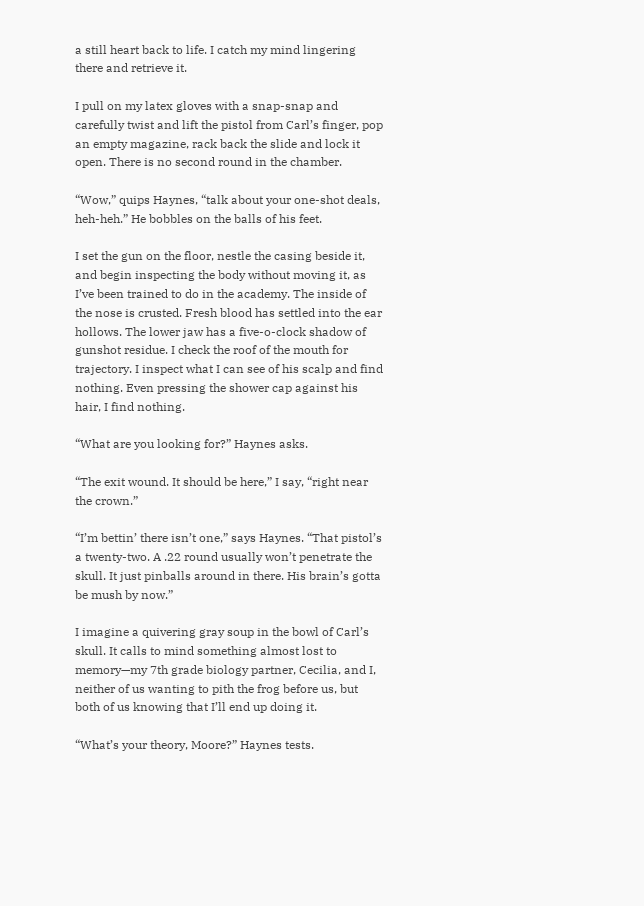a still heart back to life. I catch my mind lingering there and retrieve it.

I pull on my latex gloves with a snap-snap and carefully twist and lift the pistol from Carl’s finger, pop an empty magazine, rack back the slide and lock it open. There is no second round in the chamber.

“Wow,” quips Haynes, “talk about your one-shot deals, heh-heh.” He bobbles on the balls of his feet.

I set the gun on the floor, nestle the casing beside it, and begin inspecting the body without moving it, as I’ve been trained to do in the academy. The inside of the nose is crusted. Fresh blood has settled into the ear hollows. The lower jaw has a five-o-clock shadow of gunshot residue. I check the roof of the mouth for trajectory. I inspect what I can see of his scalp and find nothing. Even pressing the shower cap against his hair, I find nothing.

“What are you looking for?” Haynes asks.

“The exit wound. It should be here,” I say, “right near the crown.”

“I’m bettin’ there isn’t one,” says Haynes. “That pistol’s a twenty-two. A .22 round usually won’t penetrate the skull. It just pinballs around in there. His brain’s gotta be mush by now.”

I imagine a quivering gray soup in the bowl of Carl’s skull. It calls to mind something almost lost to memory—my 7th grade biology partner, Cecilia, and I, neither of us wanting to pith the frog before us, but both of us knowing that I’ll end up doing it.

“What’s your theory, Moore?” Haynes tests.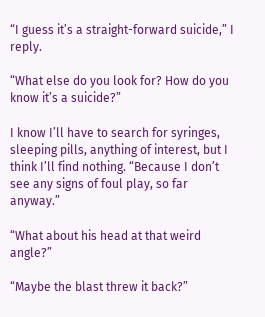“I guess it’s a straight-forward suicide,” I reply.

“What else do you look for? How do you know it’s a suicide?”

I know I’ll have to search for syringes, sleeping pills, anything of interest, but I think I’ll find nothing. “Because I don’t see any signs of foul play, so far anyway.”

“What about his head at that weird angle?”

“Maybe the blast threw it back?”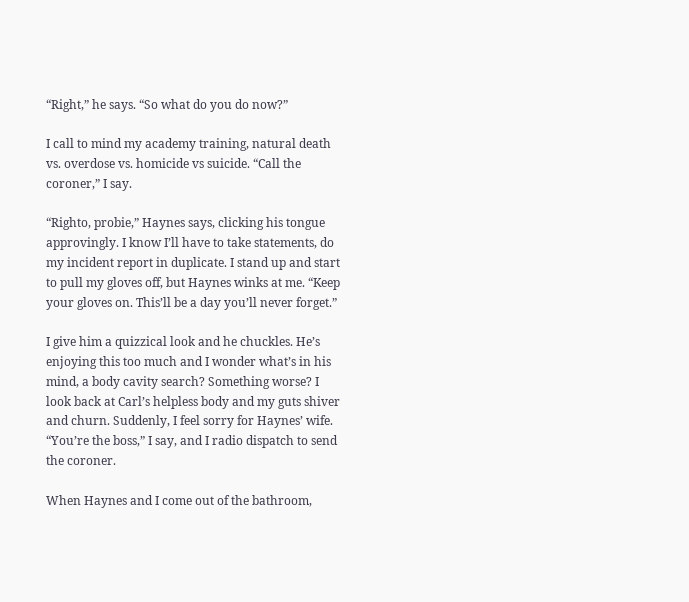“Right,” he says. “So what do you do now?”

I call to mind my academy training, natural death vs. overdose vs. homicide vs suicide. “Call the coroner,” I say.

“Righto, probie,” Haynes says, clicking his tongue approvingly. I know I’ll have to take statements, do my incident report in duplicate. I stand up and start to pull my gloves off, but Haynes winks at me. “Keep your gloves on. This’ll be a day you’ll never forget.”

I give him a quizzical look and he chuckles. He’s enjoying this too much and I wonder what’s in his mind, a body cavity search? Something worse? I look back at Carl’s helpless body and my guts shiver and churn. Suddenly, I feel sorry for Haynes’ wife. “You’re the boss,” I say, and I radio dispatch to send the coroner.

When Haynes and I come out of the bathroom,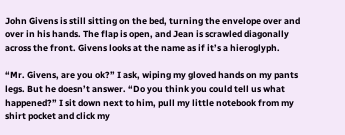John Givens is still sitting on the bed, turning the envelope over and over in his hands. The flap is open, and Jean is scrawled diagonally across the front. Givens looks at the name as if it’s a hieroglyph.

“Mr. Givens, are you ok?” I ask, wiping my gloved hands on my pants legs. But he doesn’t answer. “Do you think you could tell us what happened?” I sit down next to him, pull my little notebook from my shirt pocket and click my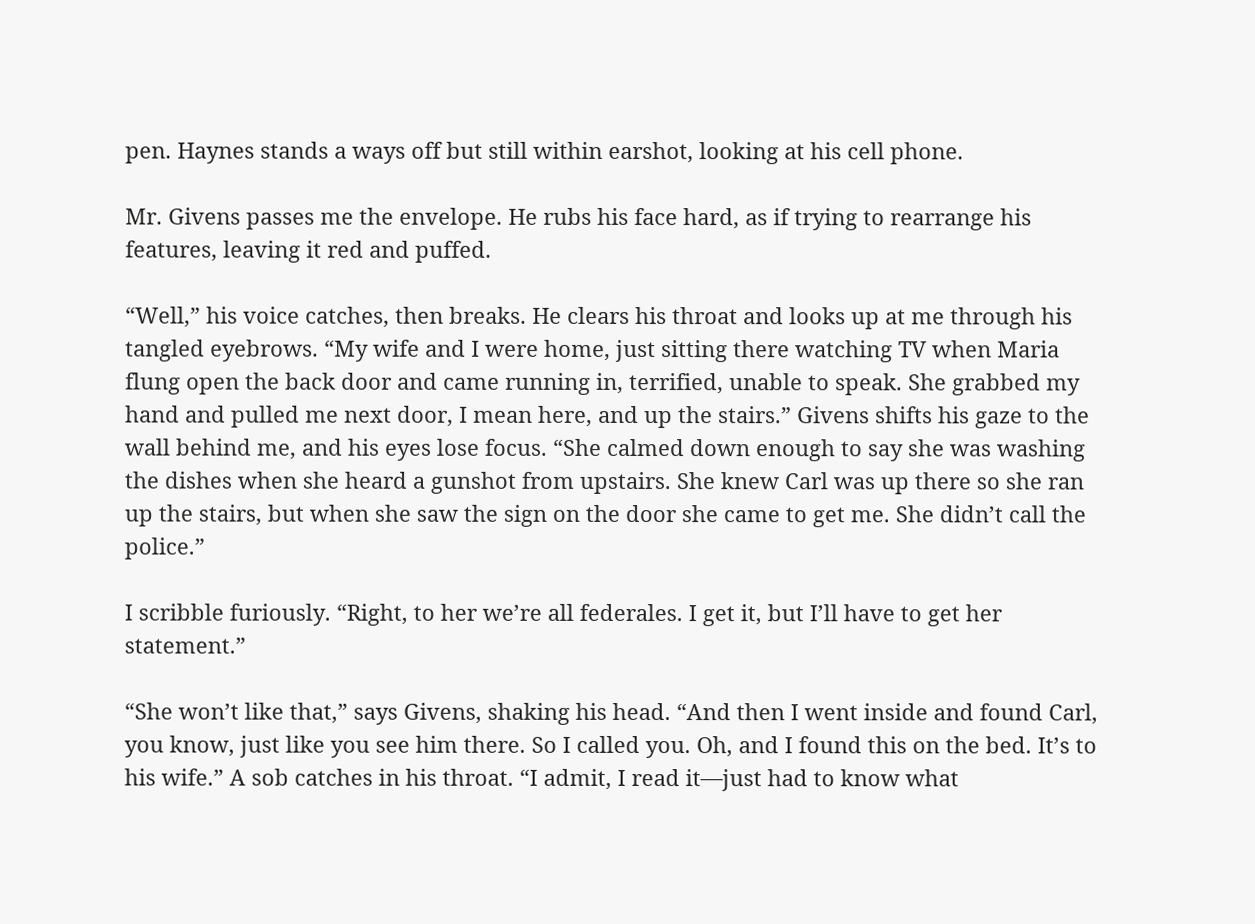pen. Haynes stands a ways off but still within earshot, looking at his cell phone.

Mr. Givens passes me the envelope. He rubs his face hard, as if trying to rearrange his features, leaving it red and puffed.

“Well,” his voice catches, then breaks. He clears his throat and looks up at me through his tangled eyebrows. “My wife and I were home, just sitting there watching TV when Maria flung open the back door and came running in, terrified, unable to speak. She grabbed my hand and pulled me next door, I mean here, and up the stairs.” Givens shifts his gaze to the wall behind me, and his eyes lose focus. “She calmed down enough to say she was washing the dishes when she heard a gunshot from upstairs. She knew Carl was up there so she ran up the stairs, but when she saw the sign on the door she came to get me. She didn’t call the police.”

I scribble furiously. “Right, to her we’re all federales. I get it, but I’ll have to get her statement.”

“She won’t like that,” says Givens, shaking his head. “And then I went inside and found Carl, you know, just like you see him there. So I called you. Oh, and I found this on the bed. It’s to his wife.” A sob catches in his throat. “I admit, I read it—just had to know what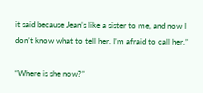it said because Jean’s like a sister to me, and now I don’t know what to tell her. I’m afraid to call her.”

“Where is she now?”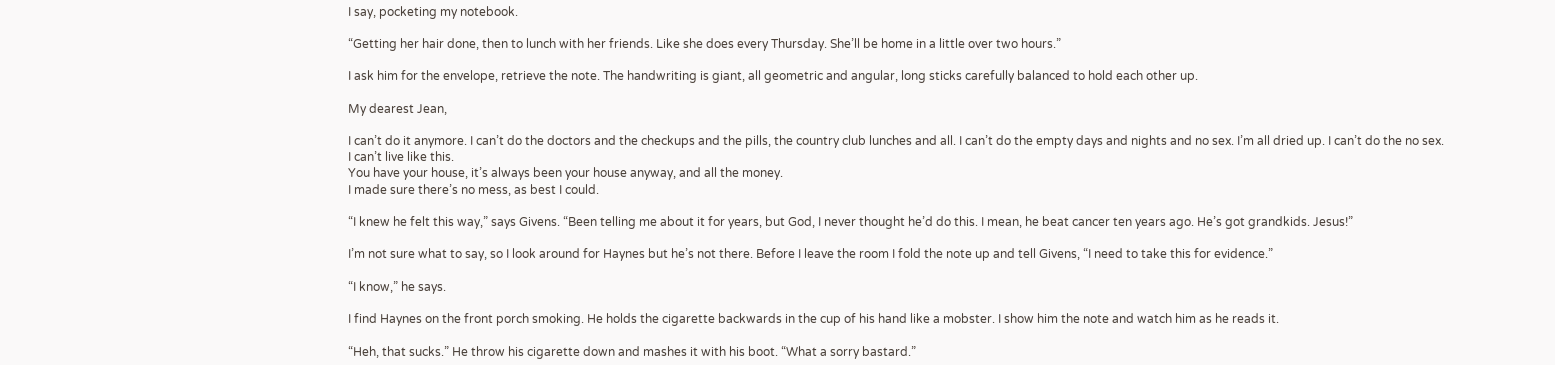I say, pocketing my notebook.

“Getting her hair done, then to lunch with her friends. Like she does every Thursday. She’ll be home in a little over two hours.”

I ask him for the envelope, retrieve the note. The handwriting is giant, all geometric and angular, long sticks carefully balanced to hold each other up.

My dearest Jean,

I can’t do it anymore. I can’t do the doctors and the checkups and the pills, the country club lunches and all. I can’t do the empty days and nights and no sex. I’m all dried up. I can’t do the no sex. I can’t live like this.
You have your house, it’s always been your house anyway, and all the money.
I made sure there’s no mess, as best I could.

“I knew he felt this way,” says Givens. “Been telling me about it for years, but God, I never thought he’d do this. I mean, he beat cancer ten years ago. He’s got grandkids. Jesus!”

I’m not sure what to say, so I look around for Haynes but he’s not there. Before I leave the room I fold the note up and tell Givens, “I need to take this for evidence.”

“I know,” he says.

I find Haynes on the front porch smoking. He holds the cigarette backwards in the cup of his hand like a mobster. I show him the note and watch him as he reads it.

“Heh, that sucks.” He throw his cigarette down and mashes it with his boot. “What a sorry bastard.”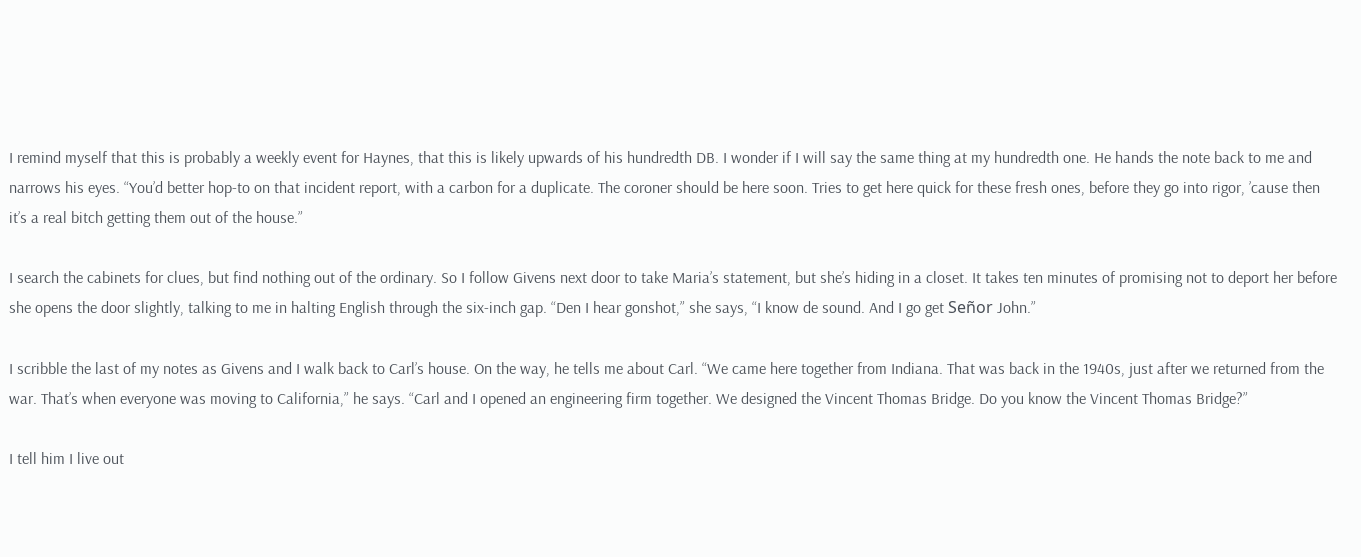I remind myself that this is probably a weekly event for Haynes, that this is likely upwards of his hundredth DB. I wonder if I will say the same thing at my hundredth one. He hands the note back to me and narrows his eyes. “You’d better hop-to on that incident report, with a carbon for a duplicate. The coroner should be here soon. Tries to get here quick for these fresh ones, before they go into rigor, ’cause then it’s a real bitch getting them out of the house.”

I search the cabinets for clues, but find nothing out of the ordinary. So I follow Givens next door to take Maria’s statement, but she’s hiding in a closet. It takes ten minutes of promising not to deport her before she opens the door slightly, talking to me in halting English through the six-inch gap. “Den I hear gonshot,” she says, “I know de sound. And I go get Señor John.”

I scribble the last of my notes as Givens and I walk back to Carl’s house. On the way, he tells me about Carl. “We came here together from Indiana. That was back in the 1940s, just after we returned from the war. That’s when everyone was moving to California,” he says. “Carl and I opened an engineering firm together. We designed the Vincent Thomas Bridge. Do you know the Vincent Thomas Bridge?”

I tell him I live out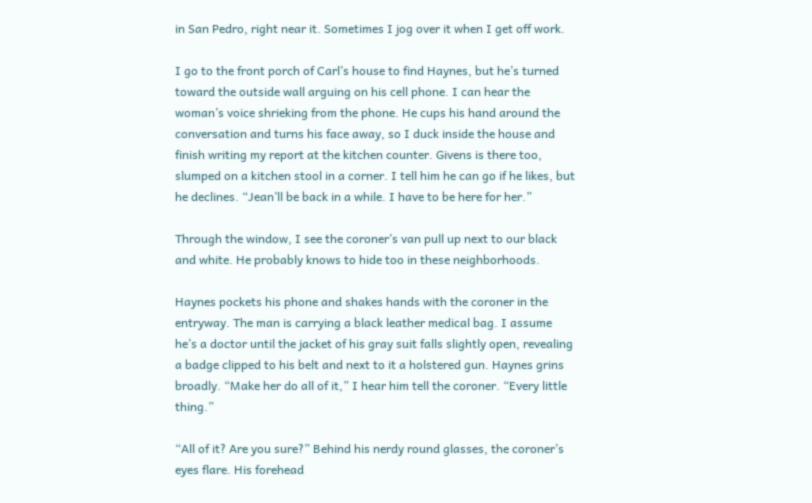in San Pedro, right near it. Sometimes I jog over it when I get off work.

I go to the front porch of Carl’s house to find Haynes, but he’s turned toward the outside wall arguing on his cell phone. I can hear the woman’s voice shrieking from the phone. He cups his hand around the conversation and turns his face away, so I duck inside the house and finish writing my report at the kitchen counter. Givens is there too, slumped on a kitchen stool in a corner. I tell him he can go if he likes, but he declines. “Jean’ll be back in a while. I have to be here for her.”

Through the window, I see the coroner’s van pull up next to our black and white. He probably knows to hide too in these neighborhoods.

Haynes pockets his phone and shakes hands with the coroner in the entryway. The man is carrying a black leather medical bag. I assume he’s a doctor until the jacket of his gray suit falls slightly open, revealing a badge clipped to his belt and next to it a holstered gun. Haynes grins broadly. “Make her do all of it,” I hear him tell the coroner. “Every little thing.”

“All of it? Are you sure?” Behind his nerdy round glasses, the coroner’s eyes flare. His forehead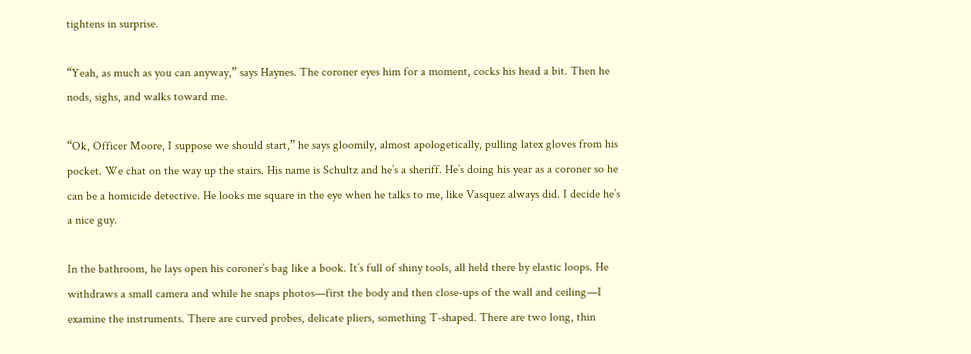tightens in surprise.

“Yeah, as much as you can anyway,” says Haynes. The coroner eyes him for a moment, cocks his head a bit. Then he nods, sighs, and walks toward me.

“Ok, Officer Moore, I suppose we should start,” he says gloomily, almost apologetically, pulling latex gloves from his pocket. We chat on the way up the stairs. His name is Schultz and he’s a sheriff. He’s doing his year as a coroner so he can be a homicide detective. He looks me square in the eye when he talks to me, like Vasquez always did. I decide he’s a nice guy.

In the bathroom, he lays open his coroner’s bag like a book. It’s full of shiny tools, all held there by elastic loops. He withdraws a small camera and while he snaps photos—first the body and then close-ups of the wall and ceiling—I examine the instruments. There are curved probes, delicate pliers, something T-shaped. There are two long, thin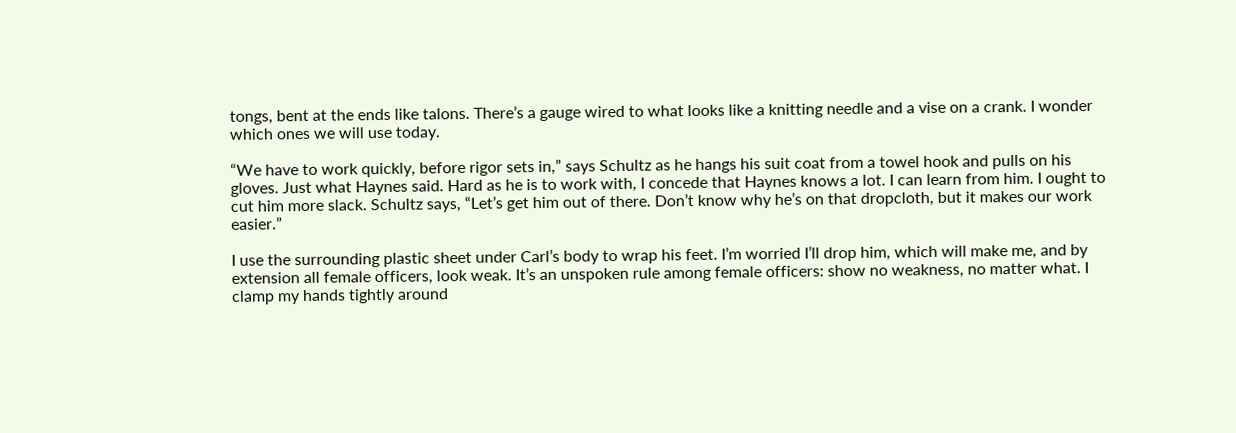tongs, bent at the ends like talons. There’s a gauge wired to what looks like a knitting needle and a vise on a crank. I wonder which ones we will use today.

“We have to work quickly, before rigor sets in,” says Schultz as he hangs his suit coat from a towel hook and pulls on his gloves. Just what Haynes said. Hard as he is to work with, I concede that Haynes knows a lot. I can learn from him. I ought to cut him more slack. Schultz says, “Let’s get him out of there. Don’t know why he’s on that dropcloth, but it makes our work easier.”

I use the surrounding plastic sheet under Carl’s body to wrap his feet. I’m worried I’ll drop him, which will make me, and by extension all female officers, look weak. It’s an unspoken rule among female officers: show no weakness, no matter what. I clamp my hands tightly around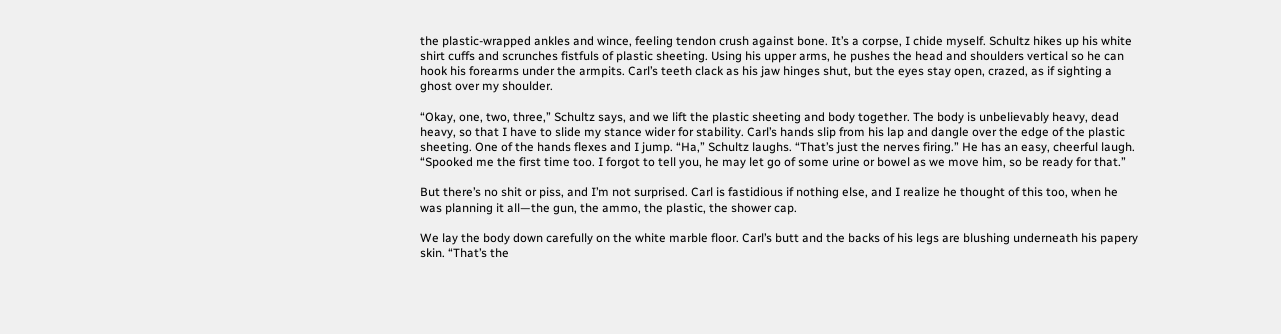the plastic-wrapped ankles and wince, feeling tendon crush against bone. It’s a corpse, I chide myself. Schultz hikes up his white shirt cuffs and scrunches fistfuls of plastic sheeting. Using his upper arms, he pushes the head and shoulders vertical so he can hook his forearms under the armpits. Carl’s teeth clack as his jaw hinges shut, but the eyes stay open, crazed, as if sighting a ghost over my shoulder.

“Okay, one, two, three,” Schultz says, and we lift the plastic sheeting and body together. The body is unbelievably heavy, dead heavy, so that I have to slide my stance wider for stability. Carl’s hands slip from his lap and dangle over the edge of the plastic sheeting. One of the hands flexes and I jump. “Ha,” Schultz laughs. “That’s just the nerves firing.” He has an easy, cheerful laugh. “Spooked me the first time too. I forgot to tell you, he may let go of some urine or bowel as we move him, so be ready for that.”

But there’s no shit or piss, and I’m not surprised. Carl is fastidious if nothing else, and I realize he thought of this too, when he was planning it all—the gun, the ammo, the plastic, the shower cap.

We lay the body down carefully on the white marble floor. Carl’s butt and the backs of his legs are blushing underneath his papery skin. “That’s the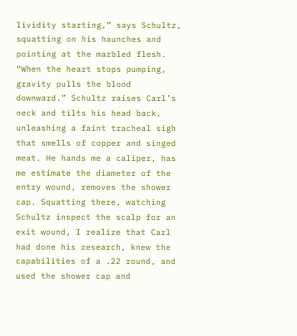lividity starting,” says Schultz, squatting on his haunches and pointing at the marbled flesh. “When the heart stops pumping, gravity pulls the blood downward.” Schultz raises Carl’s neck and tilts his head back, unleashing a faint tracheal sigh that smells of copper and singed meat. He hands me a caliper, has me estimate the diameter of the entry wound, removes the shower cap. Squatting there, watching Schultz inspect the scalp for an exit wound, I realize that Carl had done his research, knew the capabilities of a .22 round, and used the shower cap and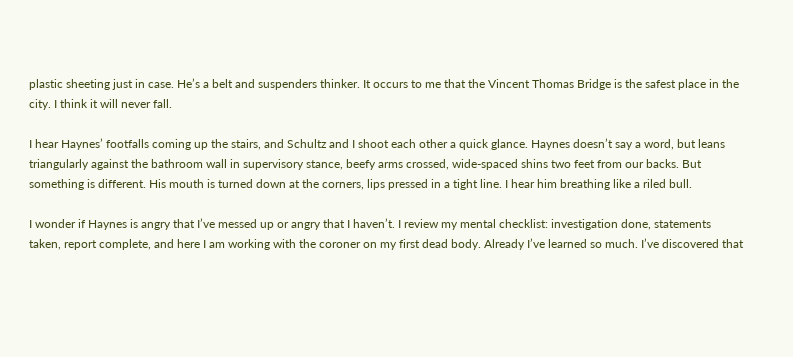plastic sheeting just in case. He’s a belt and suspenders thinker. It occurs to me that the Vincent Thomas Bridge is the safest place in the city. I think it will never fall.

I hear Haynes’ footfalls coming up the stairs, and Schultz and I shoot each other a quick glance. Haynes doesn’t say a word, but leans triangularly against the bathroom wall in supervisory stance, beefy arms crossed, wide-spaced shins two feet from our backs. But something is different. His mouth is turned down at the corners, lips pressed in a tight line. I hear him breathing like a riled bull.

I wonder if Haynes is angry that I’ve messed up or angry that I haven’t. I review my mental checklist: investigation done, statements taken, report complete, and here I am working with the coroner on my first dead body. Already I’ve learned so much. I’ve discovered that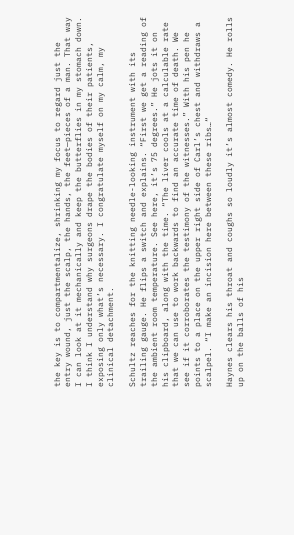the key is to compartmentalize, shrinking my focus to regard just the entry wound, just the scalp, the hands, the feet—pieces of a man. That way I can look at it mechanically and keep the butterflies in my stomach down. I think I understand why surgeons drape the bodies of their patients, exposing only what’s necessary. I congratulate myself on my calm, my clinical detachment.

Schultz reaches for the knitting needle-looking instrument with its trailing gauge. He flips a switch and explains. “First we get a reading of the ambient room temperature. See here, it’s 75 degrees.” He jots it on his clipboard, along with the time. “The liver cools at a calculable rate that we can use to work backwards to find an accurate time of death. We see if it corroborates the testimony of the witnesses.” With his pen he points to a place on the upper right side of Carl’s chest and withdraws a scalpel. “I make an incision here between these ribs…“

Haynes clears his throat and coughs so loudly it’s almost comedy. He rolls up on the balls of his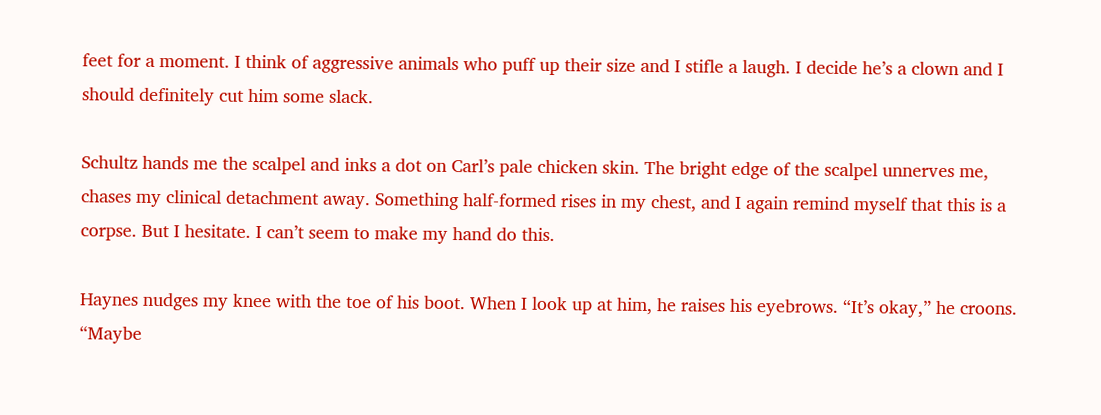feet for a moment. I think of aggressive animals who puff up their size and I stifle a laugh. I decide he’s a clown and I should definitely cut him some slack.

Schultz hands me the scalpel and inks a dot on Carl’s pale chicken skin. The bright edge of the scalpel unnerves me, chases my clinical detachment away. Something half-formed rises in my chest, and I again remind myself that this is a corpse. But I hesitate. I can’t seem to make my hand do this.

Haynes nudges my knee with the toe of his boot. When I look up at him, he raises his eyebrows. “It’s okay,” he croons. “Maybe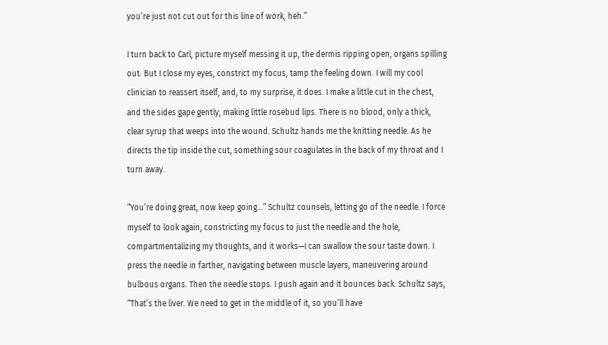you’re just not cut out for this line of work, heh.”

I turn back to Carl, picture myself messing it up, the dermis ripping open, organs spilling out. But I close my eyes, constrict my focus, tamp the feeling down. I will my cool clinician to reassert itself, and, to my surprise, it does. I make a little cut in the chest, and the sides gape gently, making little rosebud lips. There is no blood, only a thick, clear syrup that weeps into the wound. Schultz hands me the knitting needle. As he directs the tip inside the cut, something sour coagulates in the back of my throat and I turn away.

“You’re doing great, now keep going…” Schultz counsels, letting go of the needle. I force myself to look again, constricting my focus to just the needle and the hole, compartmentalizing my thoughts, and it works—I can swallow the sour taste down. I press the needle in farther, navigating between muscle layers, maneuvering around bulbous organs. Then the needle stops. I push again and it bounces back. Schultz says, “That’s the liver. We need to get in the middle of it, so you’ll have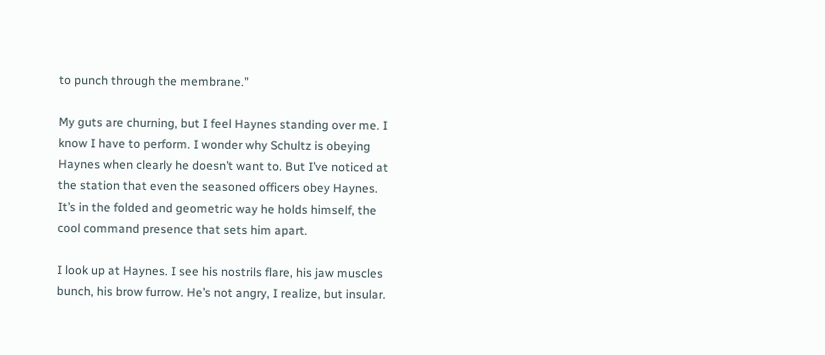to punch through the membrane.”

My guts are churning, but I feel Haynes standing over me. I know I have to perform. I wonder why Schultz is obeying Haynes when clearly he doesn’t want to. But I’ve noticed at the station that even the seasoned officers obey Haynes. It’s in the folded and geometric way he holds himself, the cool command presence that sets him apart.

I look up at Haynes. I see his nostrils flare, his jaw muscles bunch, his brow furrow. He’s not angry, I realize, but insular.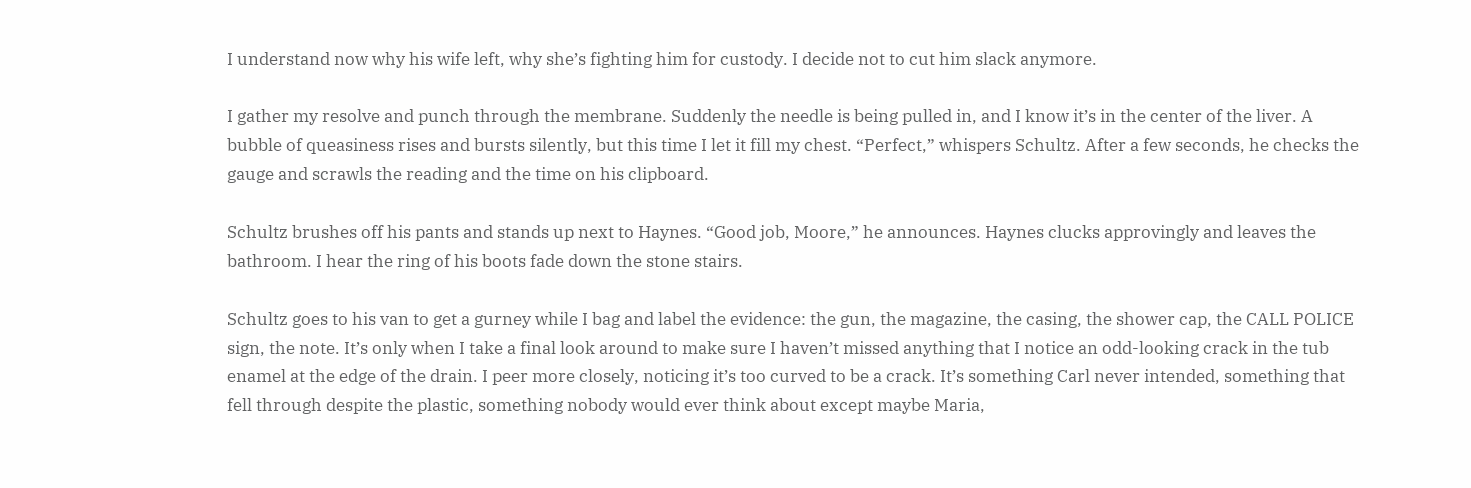I understand now why his wife left, why she’s fighting him for custody. I decide not to cut him slack anymore.

I gather my resolve and punch through the membrane. Suddenly the needle is being pulled in, and I know it’s in the center of the liver. A bubble of queasiness rises and bursts silently, but this time I let it fill my chest. “Perfect,” whispers Schultz. After a few seconds, he checks the gauge and scrawls the reading and the time on his clipboard.

Schultz brushes off his pants and stands up next to Haynes. “Good job, Moore,” he announces. Haynes clucks approvingly and leaves the bathroom. I hear the ring of his boots fade down the stone stairs.

Schultz goes to his van to get a gurney while I bag and label the evidence: the gun, the magazine, the casing, the shower cap, the CALL POLICE sign, the note. It’s only when I take a final look around to make sure I haven’t missed anything that I notice an odd-looking crack in the tub enamel at the edge of the drain. I peer more closely, noticing it’s too curved to be a crack. It’s something Carl never intended, something that fell through despite the plastic, something nobody would ever think about except maybe Maria,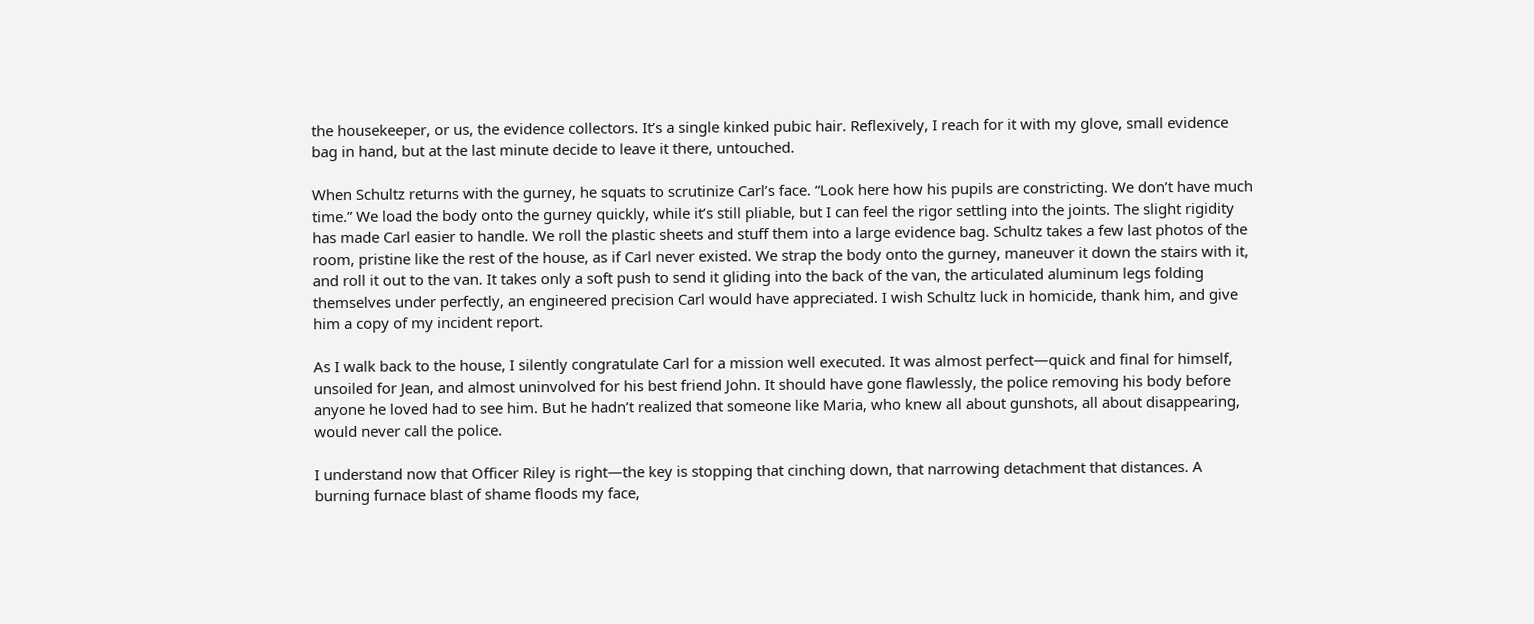the housekeeper, or us, the evidence collectors. It’s a single kinked pubic hair. Reflexively, I reach for it with my glove, small evidence bag in hand, but at the last minute decide to leave it there, untouched.

When Schultz returns with the gurney, he squats to scrutinize Carl’s face. “Look here how his pupils are constricting. We don’t have much time.” We load the body onto the gurney quickly, while it’s still pliable, but I can feel the rigor settling into the joints. The slight rigidity has made Carl easier to handle. We roll the plastic sheets and stuff them into a large evidence bag. Schultz takes a few last photos of the room, pristine like the rest of the house, as if Carl never existed. We strap the body onto the gurney, maneuver it down the stairs with it, and roll it out to the van. It takes only a soft push to send it gliding into the back of the van, the articulated aluminum legs folding themselves under perfectly, an engineered precision Carl would have appreciated. I wish Schultz luck in homicide, thank him, and give him a copy of my incident report.

As I walk back to the house, I silently congratulate Carl for a mission well executed. It was almost perfect—quick and final for himself, unsoiled for Jean, and almost uninvolved for his best friend John. It should have gone flawlessly, the police removing his body before anyone he loved had to see him. But he hadn’t realized that someone like Maria, who knew all about gunshots, all about disappearing, would never call the police.

I understand now that Officer Riley is right—the key is stopping that cinching down, that narrowing detachment that distances. A burning furnace blast of shame floods my face,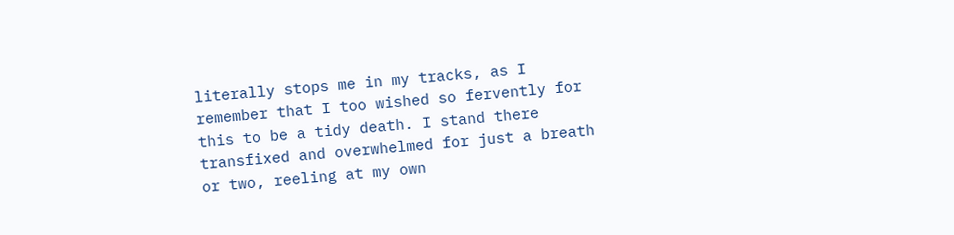literally stops me in my tracks, as I remember that I too wished so fervently for this to be a tidy death. I stand there transfixed and overwhelmed for just a breath or two, reeling at my own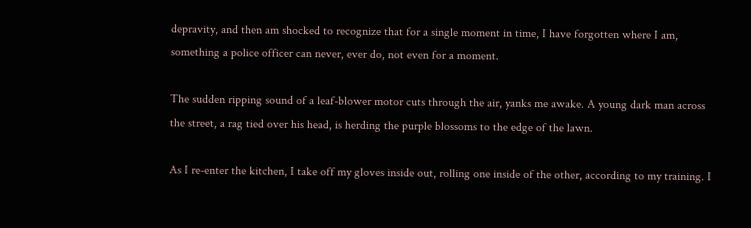depravity, and then am shocked to recognize that for a single moment in time, I have forgotten where I am, something a police officer can never, ever do, not even for a moment.

The sudden ripping sound of a leaf-blower motor cuts through the air, yanks me awake. A young dark man across the street, a rag tied over his head, is herding the purple blossoms to the edge of the lawn.

As I re-enter the kitchen, I take off my gloves inside out, rolling one inside of the other, according to my training. I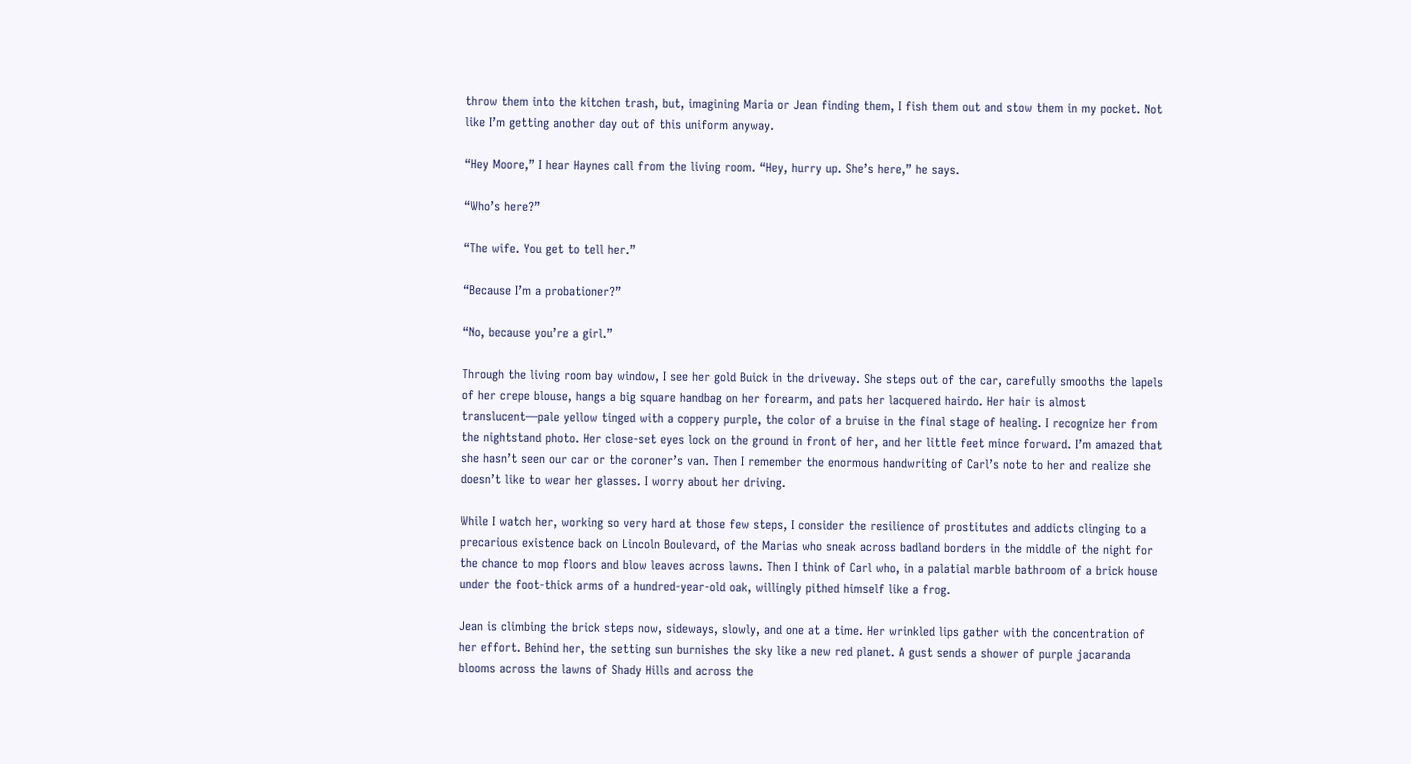throw them into the kitchen trash, but, imagining Maria or Jean finding them, I fish them out and stow them in my pocket. Not like I’m getting another day out of this uniform anyway.

“Hey Moore,” I hear Haynes call from the living room. “Hey, hurry up. She’s here,” he says.

“Who’s here?”

“The wife. You get to tell her.”

“Because I’m a probationer?”

“No, because you’re a girl.”

Through the living room bay window, I see her gold Buick in the driveway. She steps out of the car, carefully smooths the lapels of her crepe blouse, hangs a big square handbag on her forearm, and pats her lacquered hairdo. Her hair is almost translucent—pale yellow tinged with a coppery purple, the color of a bruise in the final stage of healing. I recognize her from the nightstand photo. Her close-set eyes lock on the ground in front of her, and her little feet mince forward. I’m amazed that she hasn’t seen our car or the coroner’s van. Then I remember the enormous handwriting of Carl’s note to her and realize she doesn’t like to wear her glasses. I worry about her driving.

While I watch her, working so very hard at those few steps, I consider the resilience of prostitutes and addicts clinging to a precarious existence back on Lincoln Boulevard, of the Marias who sneak across badland borders in the middle of the night for the chance to mop floors and blow leaves across lawns. Then I think of Carl who, in a palatial marble bathroom of a brick house under the foot-thick arms of a hundred-year-old oak, willingly pithed himself like a frog.

Jean is climbing the brick steps now, sideways, slowly, and one at a time. Her wrinkled lips gather with the concentration of her effort. Behind her, the setting sun burnishes the sky like a new red planet. A gust sends a shower of purple jacaranda blooms across the lawns of Shady Hills and across the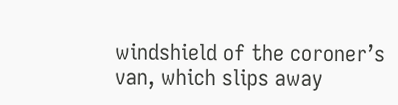windshield of the coroner’s van, which slips away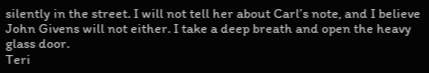silently in the street. I will not tell her about Carl’s note, and I believe John Givens will not either. I take a deep breath and open the heavy glass door.
Teri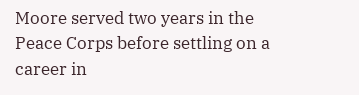Moore served two years in the Peace Corps before settling on a career in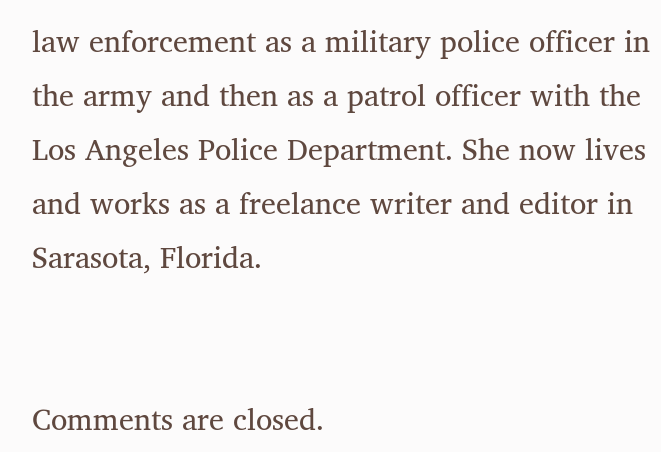law enforcement as a military police officer in the army and then as a patrol officer with the Los Angeles Police Department. She now lives and works as a freelance writer and editor in Sarasota, Florida.


Comments are closed.